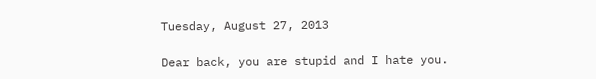Tuesday, August 27, 2013

Dear back, you are stupid and I hate you.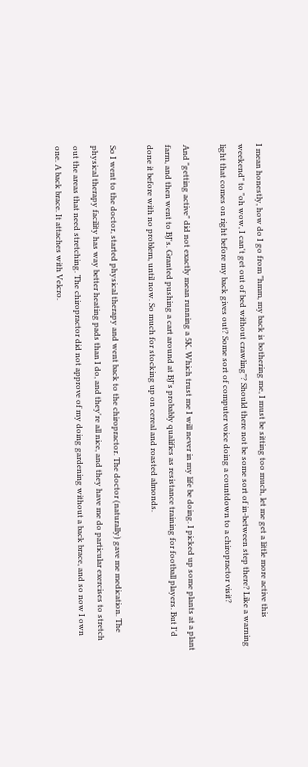I mean honestly, how do I go from "hmm, my back is bothering me, I must be sitting too much, let me get a little more active this weekend" to "oh wow, I can't get out of bed without crawling"? Should there not be some sort of in-between step there? Like a warning light that comes on right before my back gives out? Some sort of computer voice doing a countdown to a chiropractor visit?

And "getting active" did not exactly mean running a 5K. Which trust me I will never in my life be doing. I picked up some plants at a plant farm, and then went to BJ's. Granted pushing a cart around at BJ's probably qualifies as resistance training for football players. But I'd done it before with no problem, until now. So much for stocking up on cereal and roasted almonds.

So I went to the doctor, started physical therapy and went back to the chiropractor. The doctor (naturally) gave me medication. The physical therapy facility has way better heating pads than I do, and they're all nice, and they have me do particular exercises to stretch out the areas that need stretching. The chiropractor did not approve of my doing gardening without a back brace, and so now I own one. A back brace. It attaches with Velcro.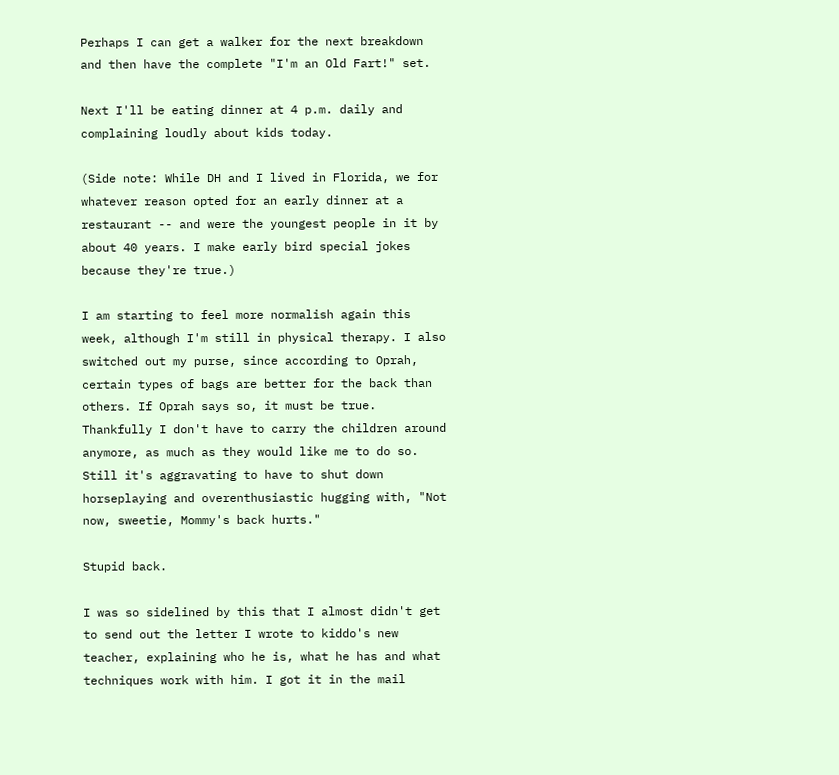Perhaps I can get a walker for the next breakdown and then have the complete "I'm an Old Fart!" set.

Next I'll be eating dinner at 4 p.m. daily and complaining loudly about kids today.

(Side note: While DH and I lived in Florida, we for whatever reason opted for an early dinner at a restaurant -- and were the youngest people in it by about 40 years. I make early bird special jokes because they're true.)

I am starting to feel more normalish again this week, although I'm still in physical therapy. I also switched out my purse, since according to Oprah, certain types of bags are better for the back than others. If Oprah says so, it must be true. Thankfully I don't have to carry the children around anymore, as much as they would like me to do so. Still it's aggravating to have to shut down horseplaying and overenthusiastic hugging with, "Not now, sweetie, Mommy's back hurts."

Stupid back.

I was so sidelined by this that I almost didn't get to send out the letter I wrote to kiddo's new teacher, explaining who he is, what he has and what techniques work with him. I got it in the mail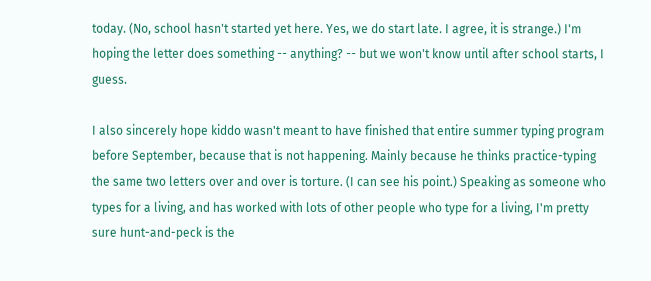today. (No, school hasn't started yet here. Yes, we do start late. I agree, it is strange.) I'm hoping the letter does something -- anything? -- but we won't know until after school starts, I guess.

I also sincerely hope kiddo wasn't meant to have finished that entire summer typing program before September, because that is not happening. Mainly because he thinks practice-typing the same two letters over and over is torture. (I can see his point.) Speaking as someone who types for a living, and has worked with lots of other people who type for a living, I'm pretty sure hunt-and-peck is the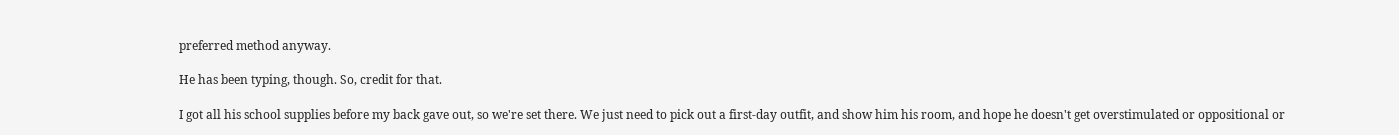preferred method anyway.

He has been typing, though. So, credit for that.

I got all his school supplies before my back gave out, so we're set there. We just need to pick out a first-day outfit, and show him his room, and hope he doesn't get overstimulated or oppositional or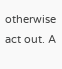otherwise act out. A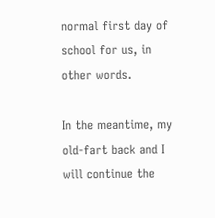normal first day of school for us, in other words.

In the meantime, my old-fart back and I will continue the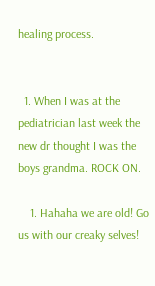healing process.


  1. When I was at the pediatrician last week the new dr thought I was the boys grandma. ROCK ON.

    1. Hahaha we are old! Go us with our creaky selves!